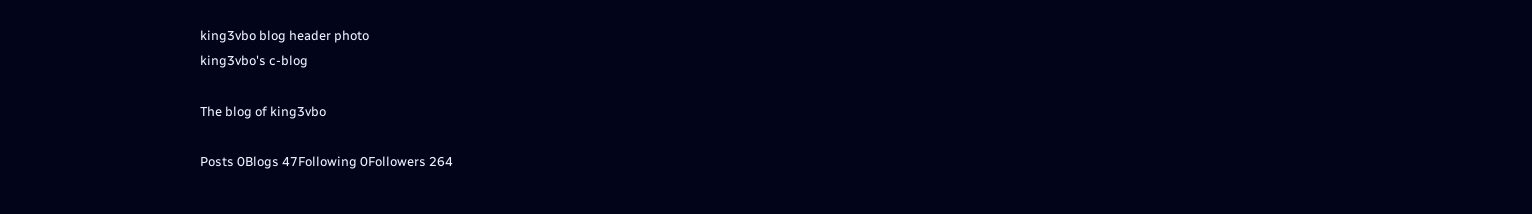king3vbo blog header photo
king3vbo's c-blog

The blog of king3vbo

Posts 0Blogs 47Following 0Followers 264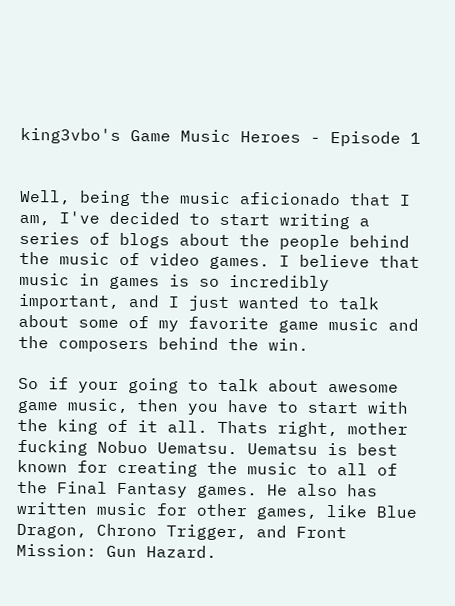king3vbo's Game Music Heroes - Episode 1


Well, being the music aficionado that I am, I've decided to start writing a series of blogs about the people behind the music of video games. I believe that music in games is so incredibly important, and I just wanted to talk about some of my favorite game music and the composers behind the win.

So if your going to talk about awesome game music, then you have to start with the king of it all. Thats right, mother fucking Nobuo Uematsu. Uematsu is best known for creating the music to all of the Final Fantasy games. He also has written music for other games, like Blue Dragon, Chrono Trigger, and Front Mission: Gun Hazard.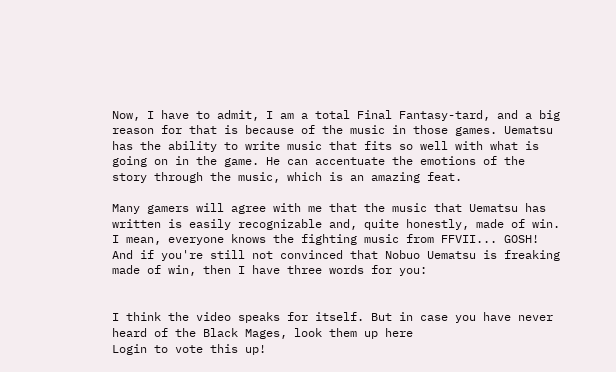Now, I have to admit, I am a total Final Fantasy-tard, and a big reason for that is because of the music in those games. Uematsu has the ability to write music that fits so well with what is going on in the game. He can accentuate the emotions of the story through the music, which is an amazing feat.

Many gamers will agree with me that the music that Uematsu has written is easily recognizable and, quite honestly, made of win. I mean, everyone knows the fighting music from FFVII... GOSH! And if you're still not convinced that Nobuo Uematsu is freaking made of win, then I have three words for you:


I think the video speaks for itself. But in case you have never heard of the Black Mages, look them up here
Login to vote this up!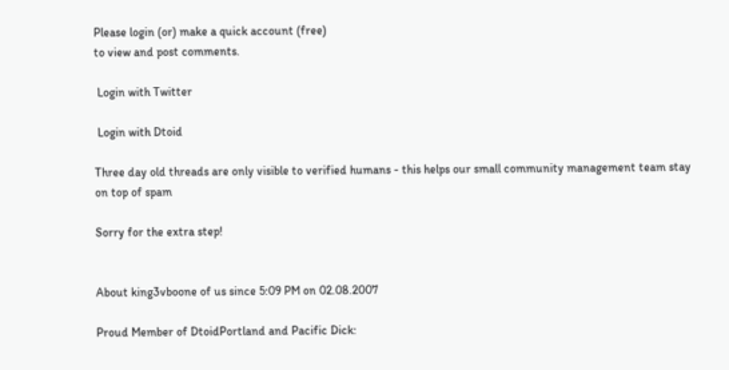Please login (or) make a quick account (free)
to view and post comments.

 Login with Twitter

 Login with Dtoid

Three day old threads are only visible to verified humans - this helps our small community management team stay on top of spam

Sorry for the extra step!


About king3vboone of us since 5:09 PM on 02.08.2007

Proud Member of DtoidPortland and Pacific Dick: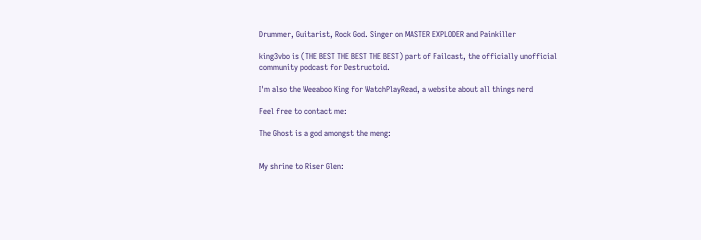Drummer, Guitarist, Rock God. Singer on MASTER EXPLODER and Painkiller

king3vbo is (THE BEST THE BEST THE BEST) part of Failcast, the officially unofficial community podcast for Destructoid.

I'm also the Weeaboo King for WatchPlayRead, a website about all things nerd

Feel free to contact me:

The Ghost is a god amongst the meng:


My shrine to Riser Glen: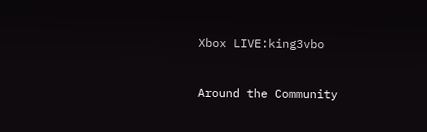Xbox LIVE:king3vbo


Around the Community